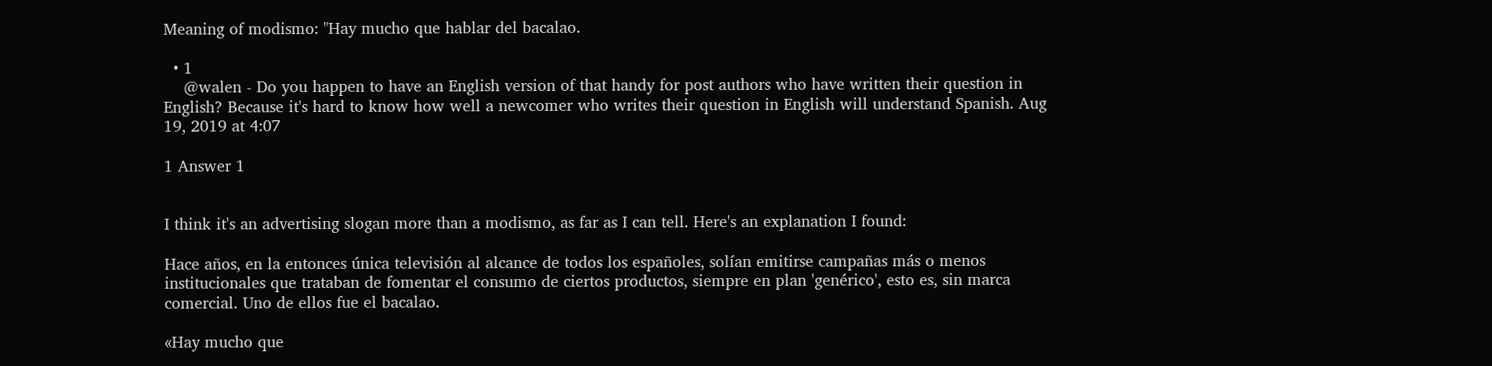Meaning of modismo: "Hay mucho que hablar del bacalao.

  • 1
    @walen - Do you happen to have an English version of that handy for post authors who have written their question in English? Because it's hard to know how well a newcomer who writes their question in English will understand Spanish. Aug 19, 2019 at 4:07

1 Answer 1


I think it's an advertising slogan more than a modismo, as far as I can tell. Here's an explanation I found:

Hace años, en la entonces única televisión al alcance de todos los españoles, solían emitirse campañas más o menos institucionales que trataban de fomentar el consumo de ciertos productos, siempre en plan 'genérico', esto es, sin marca comercial. Uno de ellos fue el bacalao.

«Hay mucho que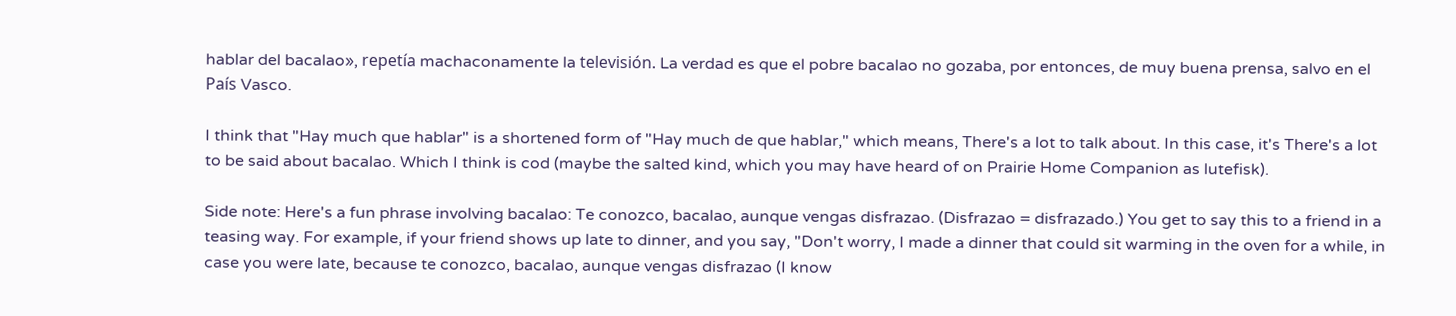hablar del bacalao», repetía machaconamente la televisión. La verdad es que el pobre bacalao no gozaba, por entonces, de muy buena prensa, salvo en el País Vasco.

I think that "Hay much que hablar" is a shortened form of "Hay much de que hablar," which means, There's a lot to talk about. In this case, it's There's a lot to be said about bacalao. Which I think is cod (maybe the salted kind, which you may have heard of on Prairie Home Companion as lutefisk).

Side note: Here's a fun phrase involving bacalao: Te conozco, bacalao, aunque vengas disfrazao. (Disfrazao = disfrazado.) You get to say this to a friend in a teasing way. For example, if your friend shows up late to dinner, and you say, "Don't worry, I made a dinner that could sit warming in the oven for a while, in case you were late, because te conozco, bacalao, aunque vengas disfrazao (I know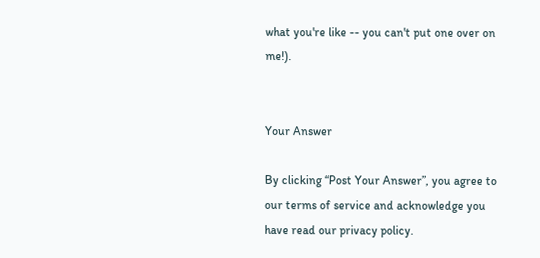what you're like -- you can't put one over on me!).


Your Answer

By clicking “Post Your Answer”, you agree to our terms of service and acknowledge you have read our privacy policy.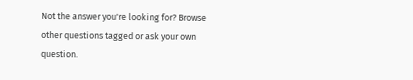Not the answer you're looking for? Browse other questions tagged or ask your own question.